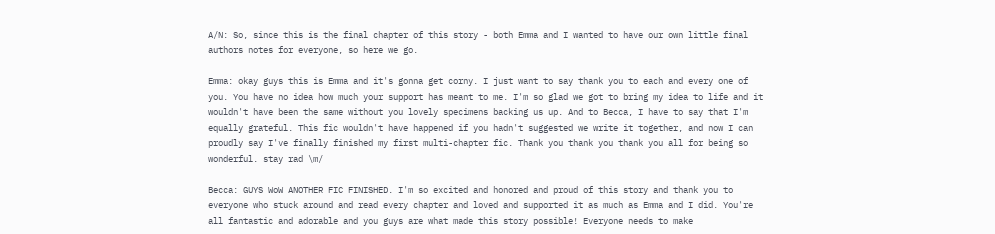A/N: So, since this is the final chapter of this story - both Emma and I wanted to have our own little final authors notes for everyone, so here we go.

Emma: okay guys this is Emma and it's gonna get corny. I just want to say thank you to each and every one of you. You have no idea how much your support has meant to me. I'm so glad we got to bring my idea to life and it wouldn't have been the same without you lovely specimens backing us up. And to Becca, I have to say that I'm equally grateful. This fic wouldn't have happened if you hadn't suggested we write it together, and now I can proudly say I've finally finished my first multi-chapter fic. Thank you thank you thank you all for being so wonderful. stay rad \m/

Becca: GUYS WoW ANOTHER FIC FINISHED. I'm so excited and honored and proud of this story and thank you to everyone who stuck around and read every chapter and loved and supported it as much as Emma and I did. You're all fantastic and adorable and you guys are what made this story possible! Everyone needs to make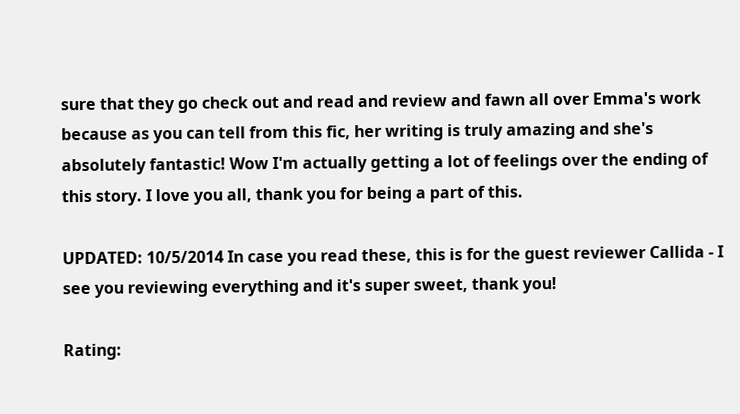sure that they go check out and read and review and fawn all over Emma's work because as you can tell from this fic, her writing is truly amazing and she's absolutely fantastic! Wow I'm actually getting a lot of feelings over the ending of this story. I love you all, thank you for being a part of this.

UPDATED: 10/5/2014 In case you read these, this is for the guest reviewer Callida - I see you reviewing everything and it's super sweet, thank you!

Rating: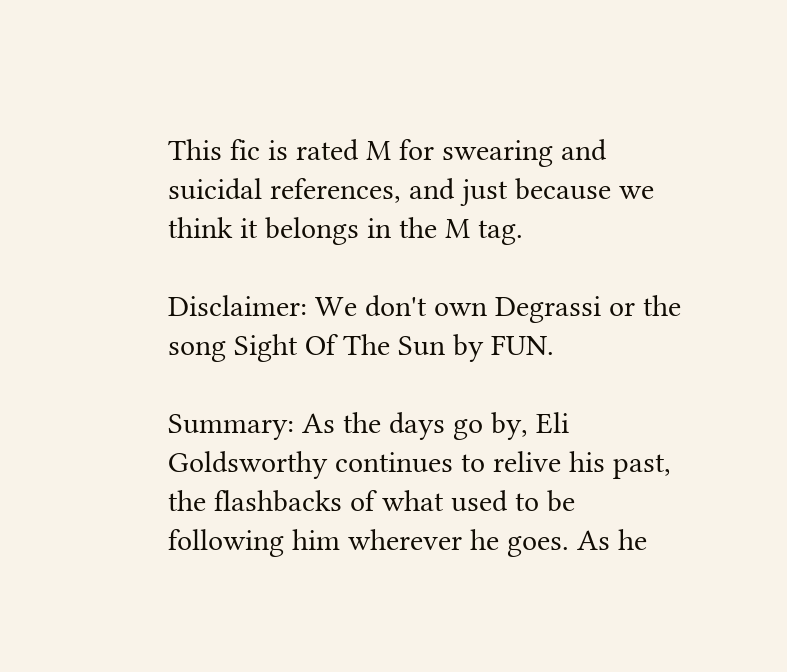This fic is rated M for swearing and suicidal references, and just because we think it belongs in the M tag.

Disclaimer: We don't own Degrassi or the song Sight Of The Sun by FUN.

Summary: As the days go by, Eli Goldsworthy continues to relive his past, the flashbacks of what used to be following him wherever he goes. As he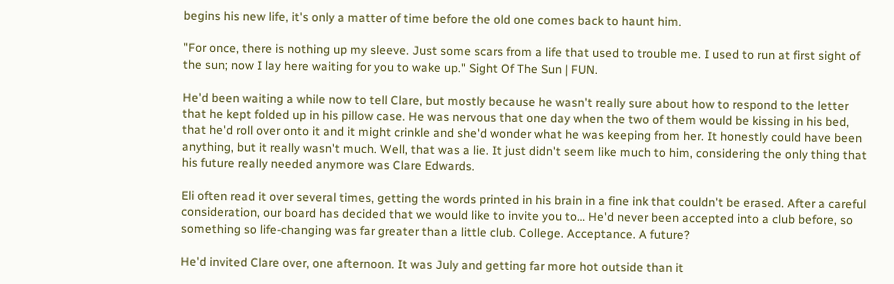begins his new life, it's only a matter of time before the old one comes back to haunt him.

"For once, there is nothing up my sleeve. Just some scars from a life that used to trouble me. I used to run at first sight of the sun; now I lay here waiting for you to wake up." Sight Of The Sun | FUN.

He'd been waiting a while now to tell Clare, but mostly because he wasn't really sure about how to respond to the letter that he kept folded up in his pillow case. He was nervous that one day when the two of them would be kissing in his bed, that he'd roll over onto it and it might crinkle and she'd wonder what he was keeping from her. It honestly could have been anything, but it really wasn't much. Well, that was a lie. It just didn't seem like much to him, considering the only thing that his future really needed anymore was Clare Edwards.

Eli often read it over several times, getting the words printed in his brain in a fine ink that couldn't be erased. After a careful consideration, our board has decided that we would like to invite you to… He'd never been accepted into a club before, so something so life-changing was far greater than a little club. College. Acceptance. A future?

He'd invited Clare over, one afternoon. It was July and getting far more hot outside than it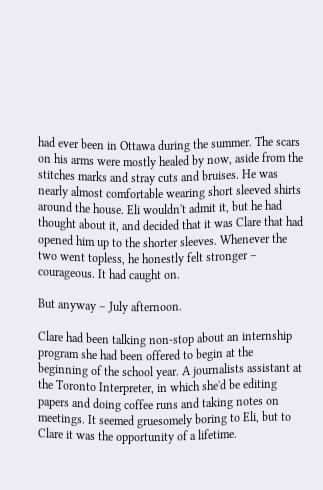had ever been in Ottawa during the summer. The scars on his arms were mostly healed by now, aside from the stitches marks and stray cuts and bruises. He was nearly almost comfortable wearing short sleeved shirts around the house. Eli wouldn't admit it, but he had thought about it, and decided that it was Clare that had opened him up to the shorter sleeves. Whenever the two went topless, he honestly felt stronger – courageous. It had caught on.

But anyway – July afternoon.

Clare had been talking non-stop about an internship program she had been offered to begin at the beginning of the school year. A journalists assistant at the Toronto Interpreter, in which she'd be editing papers and doing coffee runs and taking notes on meetings. It seemed gruesomely boring to Eli, but to Clare it was the opportunity of a lifetime.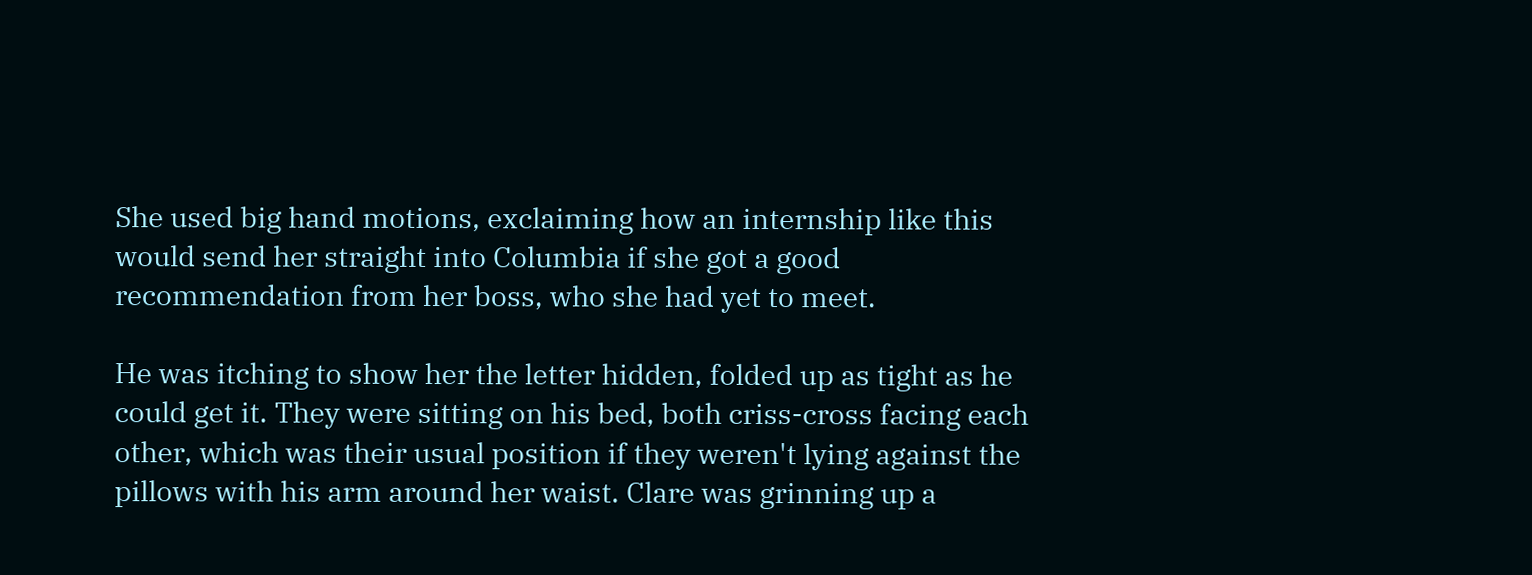She used big hand motions, exclaiming how an internship like this would send her straight into Columbia if she got a good recommendation from her boss, who she had yet to meet.

He was itching to show her the letter hidden, folded up as tight as he could get it. They were sitting on his bed, both criss-cross facing each other, which was their usual position if they weren't lying against the pillows with his arm around her waist. Clare was grinning up a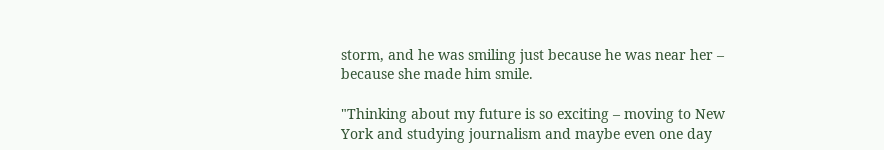storm, and he was smiling just because he was near her – because she made him smile.

"Thinking about my future is so exciting – moving to New York and studying journalism and maybe even one day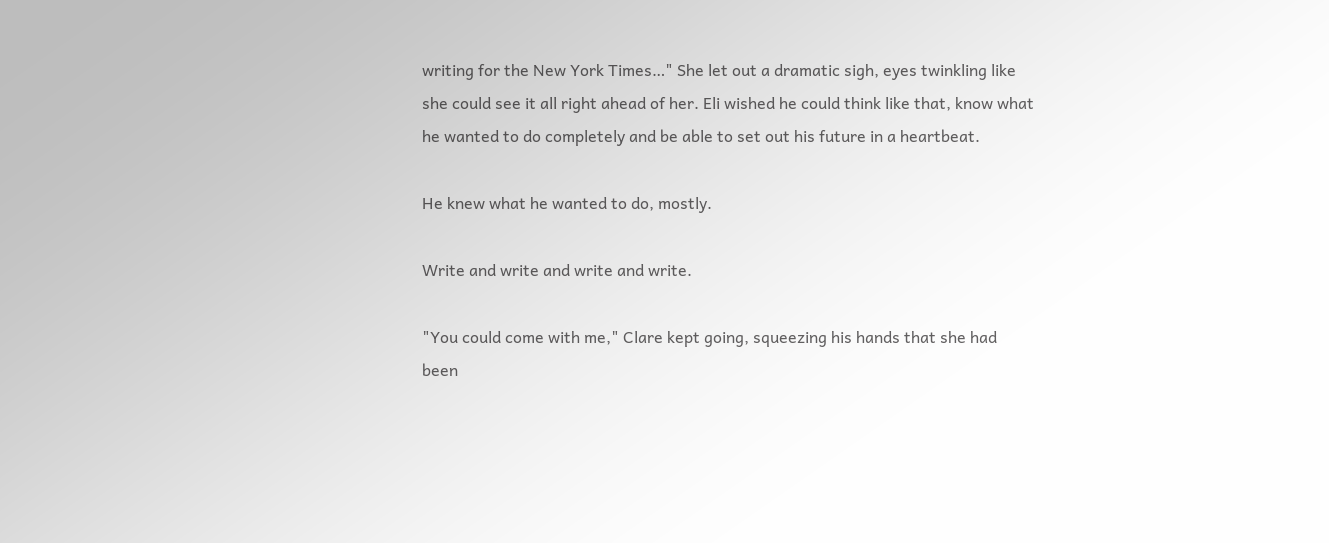writing for the New York Times…" She let out a dramatic sigh, eyes twinkling like she could see it all right ahead of her. Eli wished he could think like that, know what he wanted to do completely and be able to set out his future in a heartbeat.

He knew what he wanted to do, mostly.

Write and write and write and write.

"You could come with me," Clare kept going, squeezing his hands that she had been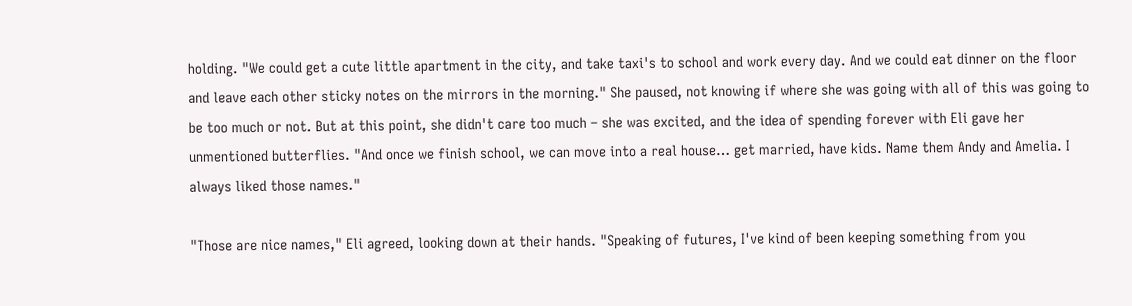holding. "We could get a cute little apartment in the city, and take taxi's to school and work every day. And we could eat dinner on the floor and leave each other sticky notes on the mirrors in the morning." She paused, not knowing if where she was going with all of this was going to be too much or not. But at this point, she didn't care too much – she was excited, and the idea of spending forever with Eli gave her unmentioned butterflies. "And once we finish school, we can move into a real house… get married, have kids. Name them Andy and Amelia. I always liked those names."

"Those are nice names," Eli agreed, looking down at their hands. "Speaking of futures, I've kind of been keeping something from you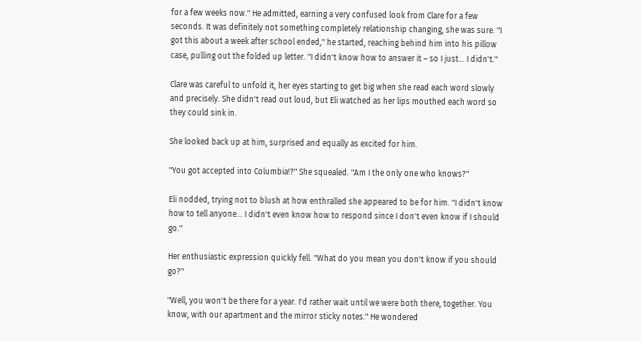for a few weeks now." He admitted, earning a very confused look from Clare for a few seconds. It was definitely not something completely relationship changing, she was sure. "I got this about a week after school ended," he started, reaching behind him into his pillow case, pulling out the folded up letter. "I didn't know how to answer it – so I just… I didn't."

Clare was careful to unfold it, her eyes starting to get big when she read each word slowly and precisely. She didn't read out loud, but Eli watched as her lips mouthed each word so they could sink in.

She looked back up at him, surprised and equally as excited for him.

"You got accepted into Columbia!?" She squealed. "Am I the only one who knows?"

Eli nodded, trying not to blush at how enthralled she appeared to be for him. "I didn't know how to tell anyone… I didn't even know how to respond since I don't even know if I should go."

Her enthusiastic expression quickly fell. "What do you mean you don't know if you should go?"

"Well, you won't be there for a year. I'd rather wait until we were both there, together. You know, with our apartment and the mirror sticky notes." He wondered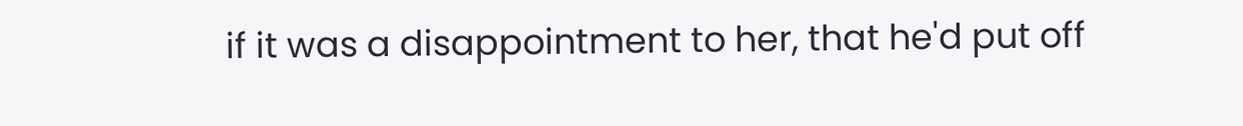if it was a disappointment to her, that he'd put off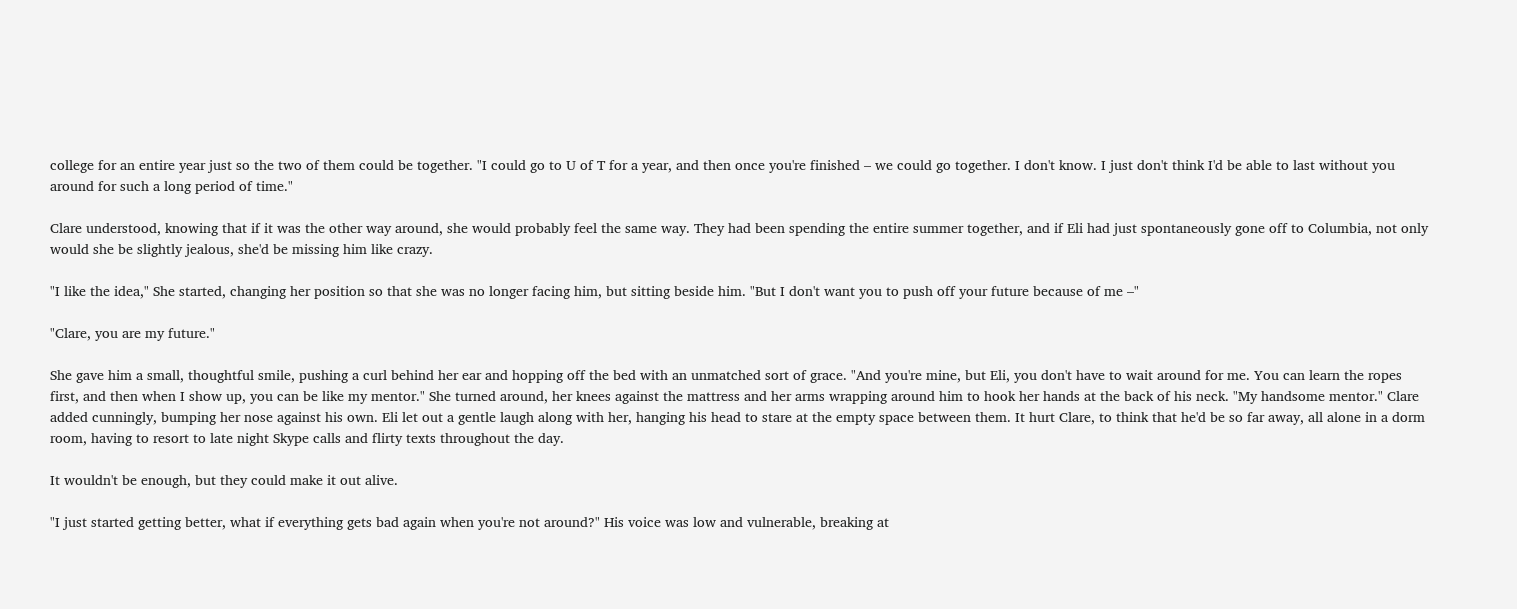college for an entire year just so the two of them could be together. "I could go to U of T for a year, and then once you're finished – we could go together. I don't know. I just don't think I'd be able to last without you around for such a long period of time."

Clare understood, knowing that if it was the other way around, she would probably feel the same way. They had been spending the entire summer together, and if Eli had just spontaneously gone off to Columbia, not only would she be slightly jealous, she'd be missing him like crazy.

"I like the idea," She started, changing her position so that she was no longer facing him, but sitting beside him. "But I don't want you to push off your future because of me –"

"Clare, you are my future."

She gave him a small, thoughtful smile, pushing a curl behind her ear and hopping off the bed with an unmatched sort of grace. "And you're mine, but Eli, you don't have to wait around for me. You can learn the ropes first, and then when I show up, you can be like my mentor." She turned around, her knees against the mattress and her arms wrapping around him to hook her hands at the back of his neck. "My handsome mentor." Clare added cunningly, bumping her nose against his own. Eli let out a gentle laugh along with her, hanging his head to stare at the empty space between them. It hurt Clare, to think that he'd be so far away, all alone in a dorm room, having to resort to late night Skype calls and flirty texts throughout the day.

It wouldn't be enough, but they could make it out alive.

"I just started getting better, what if everything gets bad again when you're not around?" His voice was low and vulnerable, breaking at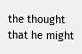the thought that he might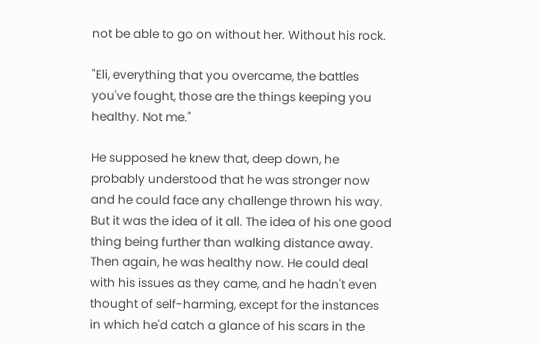not be able to go on without her. Without his rock.

"Eli, everything that you overcame, the battles you've fought, those are the things keeping you healthy. Not me."

He supposed he knew that, deep down, he probably understood that he was stronger now and he could face any challenge thrown his way. But it was the idea of it all. The idea of his one good thing being further than walking distance away. Then again, he was healthy now. He could deal with his issues as they came, and he hadn't even thought of self-harming, except for the instances in which he'd catch a glance of his scars in the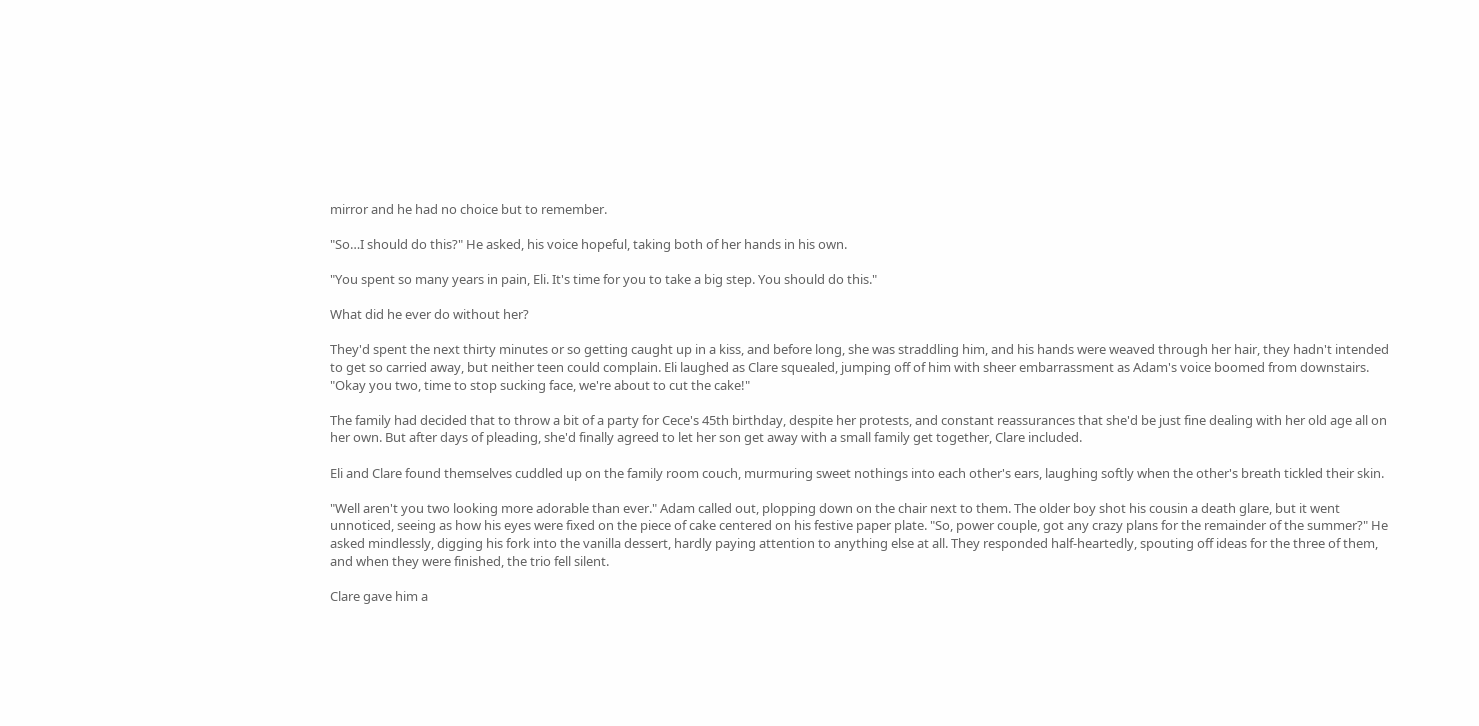mirror and he had no choice but to remember.

"So…I should do this?" He asked, his voice hopeful, taking both of her hands in his own.

"You spent so many years in pain, Eli. It's time for you to take a big step. You should do this."

What did he ever do without her?

They'd spent the next thirty minutes or so getting caught up in a kiss, and before long, she was straddling him, and his hands were weaved through her hair, they hadn't intended to get so carried away, but neither teen could complain. Eli laughed as Clare squealed, jumping off of him with sheer embarrassment as Adam's voice boomed from downstairs. "Okay you two, time to stop sucking face, we're about to cut the cake!"

The family had decided that to throw a bit of a party for Cece's 45th birthday, despite her protests, and constant reassurances that she'd be just fine dealing with her old age all on her own. But after days of pleading, she'd finally agreed to let her son get away with a small family get together, Clare included.

Eli and Clare found themselves cuddled up on the family room couch, murmuring sweet nothings into each other's ears, laughing softly when the other's breath tickled their skin.

"Well aren't you two looking more adorable than ever." Adam called out, plopping down on the chair next to them. The older boy shot his cousin a death glare, but it went unnoticed, seeing as how his eyes were fixed on the piece of cake centered on his festive paper plate. "So, power couple, got any crazy plans for the remainder of the summer?" He asked mindlessly, digging his fork into the vanilla dessert, hardly paying attention to anything else at all. They responded half-heartedly, spouting off ideas for the three of them, and when they were finished, the trio fell silent.

Clare gave him a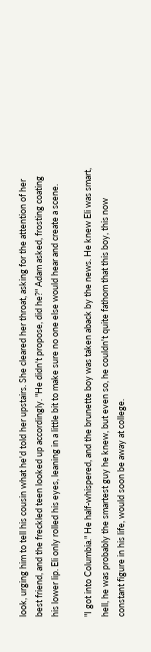look, urging him to tell his cousin what he'd told her upstairs. She cleared her throat, asking for the attention of her best friend, and the freckled teen looked up accordingly. "He didn't propose, did he?" Adam asked, frosting coating his lower lip. Eli only rolled his eyes, leaning in a little bit to make sure no one else would hear and create a scene.

"I got into Columbia." He half-whispered, and the brunette boy was taken aback by the news. He knew Eli was smart, hell, he was probably the smartest guy he knew, but even so, he couldn't quite fathom that this boy, this now constant figure in his life, would soon be away at college.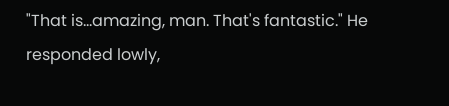"That is…amazing, man. That's fantastic." He responded lowly,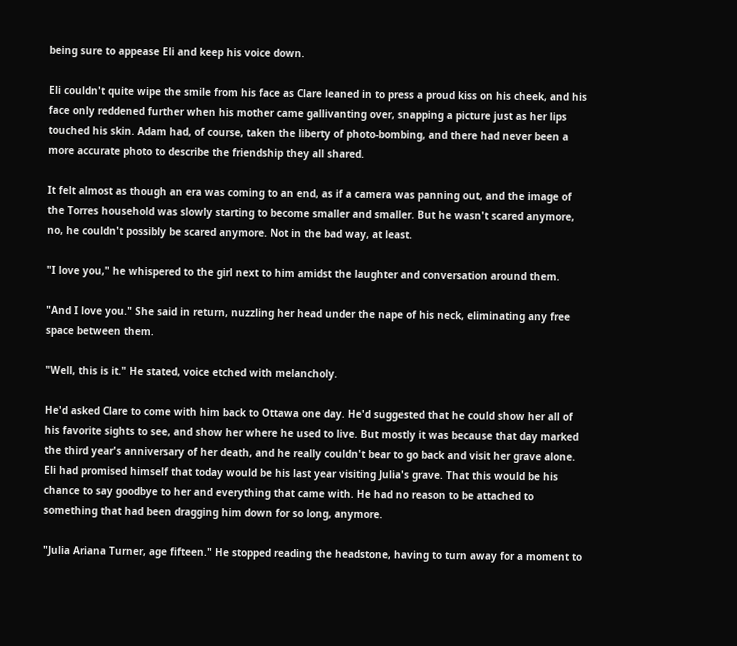being sure to appease Eli and keep his voice down.

Eli couldn't quite wipe the smile from his face as Clare leaned in to press a proud kiss on his cheek, and his face only reddened further when his mother came gallivanting over, snapping a picture just as her lips touched his skin. Adam had, of course, taken the liberty of photo-bombing, and there had never been a more accurate photo to describe the friendship they all shared.

It felt almost as though an era was coming to an end, as if a camera was panning out, and the image of the Torres household was slowly starting to become smaller and smaller. But he wasn't scared anymore, no, he couldn't possibly be scared anymore. Not in the bad way, at least.

"I love you," he whispered to the girl next to him amidst the laughter and conversation around them.

"And I love you." She said in return, nuzzling her head under the nape of his neck, eliminating any free space between them.

"Well, this is it." He stated, voice etched with melancholy.

He'd asked Clare to come with him back to Ottawa one day. He'd suggested that he could show her all of his favorite sights to see, and show her where he used to live. But mostly it was because that day marked the third year's anniversary of her death, and he really couldn't bear to go back and visit her grave alone. Eli had promised himself that today would be his last year visiting Julia's grave. That this would be his chance to say goodbye to her and everything that came with. He had no reason to be attached to something that had been dragging him down for so long, anymore.

"Julia Ariana Turner, age fifteen." He stopped reading the headstone, having to turn away for a moment to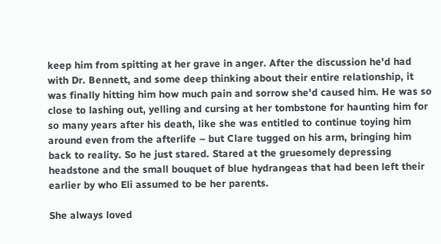keep him from spitting at her grave in anger. After the discussion he'd had with Dr. Bennett, and some deep thinking about their entire relationship, it was finally hitting him how much pain and sorrow she'd caused him. He was so close to lashing out, yelling and cursing at her tombstone for haunting him for so many years after his death, like she was entitled to continue toying him around even from the afterlife – but Clare tugged on his arm, bringing him back to reality. So he just stared. Stared at the gruesomely depressing headstone and the small bouquet of blue hydrangeas that had been left their earlier by who Eli assumed to be her parents.

She always loved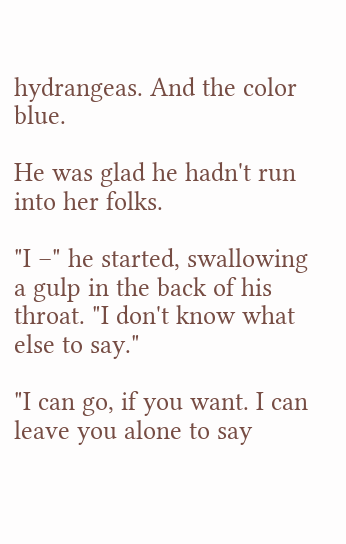hydrangeas. And the color blue.

He was glad he hadn't run into her folks.

"I –" he started, swallowing a gulp in the back of his throat. "I don't know what else to say."

"I can go, if you want. I can leave you alone to say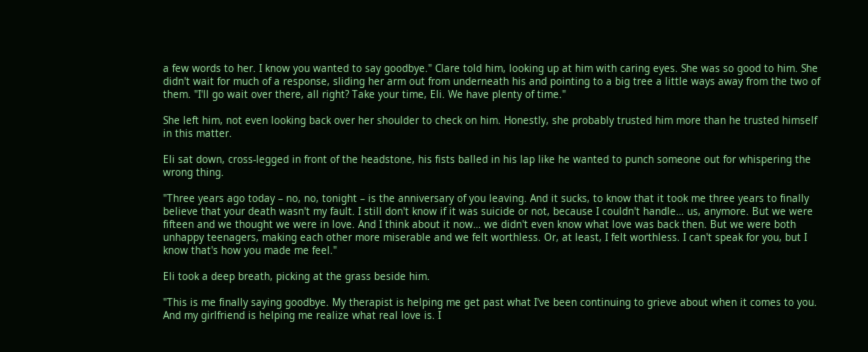a few words to her. I know you wanted to say goodbye." Clare told him, looking up at him with caring eyes. She was so good to him. She didn't wait for much of a response, sliding her arm out from underneath his and pointing to a big tree a little ways away from the two of them. "I'll go wait over there, all right? Take your time, Eli. We have plenty of time."

She left him, not even looking back over her shoulder to check on him. Honestly, she probably trusted him more than he trusted himself in this matter.

Eli sat down, cross-legged in front of the headstone, his fists balled in his lap like he wanted to punch someone out for whispering the wrong thing.

"Three years ago today – no, no, tonight – is the anniversary of you leaving. And it sucks, to know that it took me three years to finally believe that your death wasn't my fault. I still don't know if it was suicide or not, because I couldn't handle… us, anymore. But we were fifteen and we thought we were in love. And I think about it now… we didn't even know what love was back then. But we were both unhappy teenagers, making each other more miserable and we felt worthless. Or, at least, I felt worthless. I can't speak for you, but I know that's how you made me feel."

Eli took a deep breath, picking at the grass beside him.

"This is me finally saying goodbye. My therapist is helping me get past what I've been continuing to grieve about when it comes to you. And my girlfriend is helping me realize what real love is. I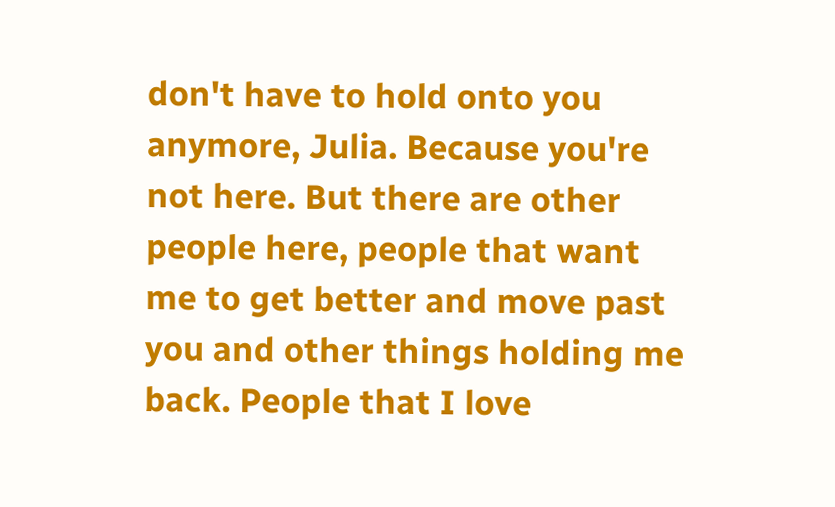don't have to hold onto you anymore, Julia. Because you're not here. But there are other people here, people that want me to get better and move past you and other things holding me back. People that I love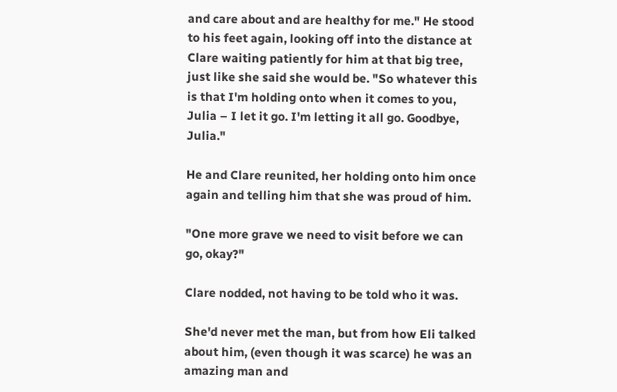and care about and are healthy for me." He stood to his feet again, looking off into the distance at Clare waiting patiently for him at that big tree, just like she said she would be. "So whatever this is that I'm holding onto when it comes to you, Julia – I let it go. I'm letting it all go. Goodbye, Julia."

He and Clare reunited, her holding onto him once again and telling him that she was proud of him.

"One more grave we need to visit before we can go, okay?"

Clare nodded, not having to be told who it was.

She'd never met the man, but from how Eli talked about him, (even though it was scarce) he was an amazing man and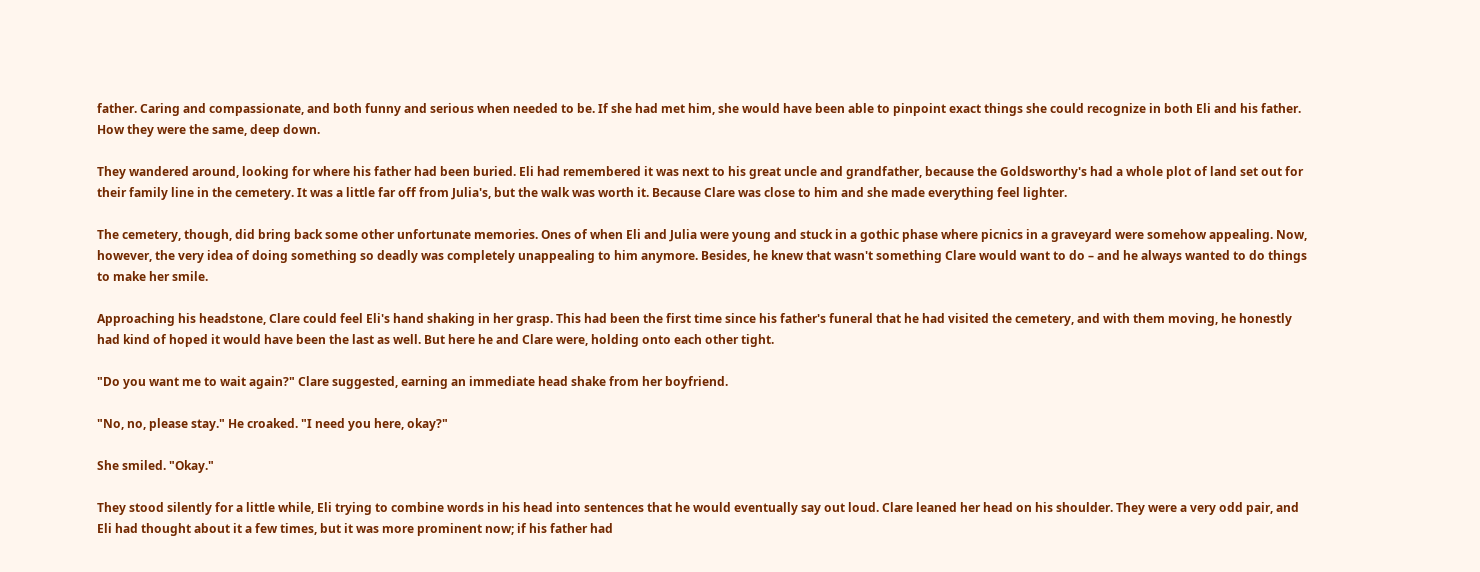father. Caring and compassionate, and both funny and serious when needed to be. If she had met him, she would have been able to pinpoint exact things she could recognize in both Eli and his father. How they were the same, deep down.

They wandered around, looking for where his father had been buried. Eli had remembered it was next to his great uncle and grandfather, because the Goldsworthy's had a whole plot of land set out for their family line in the cemetery. It was a little far off from Julia's, but the walk was worth it. Because Clare was close to him and she made everything feel lighter.

The cemetery, though, did bring back some other unfortunate memories. Ones of when Eli and Julia were young and stuck in a gothic phase where picnics in a graveyard were somehow appealing. Now, however, the very idea of doing something so deadly was completely unappealing to him anymore. Besides, he knew that wasn't something Clare would want to do – and he always wanted to do things to make her smile.

Approaching his headstone, Clare could feel Eli's hand shaking in her grasp. This had been the first time since his father's funeral that he had visited the cemetery, and with them moving, he honestly had kind of hoped it would have been the last as well. But here he and Clare were, holding onto each other tight.

"Do you want me to wait again?" Clare suggested, earning an immediate head shake from her boyfriend.

"No, no, please stay." He croaked. "I need you here, okay?"

She smiled. "Okay."

They stood silently for a little while, Eli trying to combine words in his head into sentences that he would eventually say out loud. Clare leaned her head on his shoulder. They were a very odd pair, and Eli had thought about it a few times, but it was more prominent now; if his father had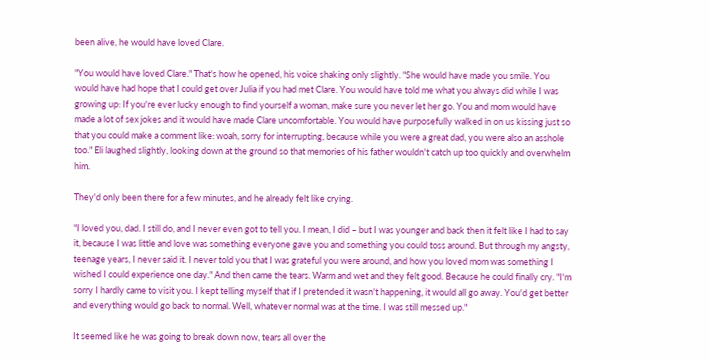been alive, he would have loved Clare.

"You would have loved Clare." That's how he opened, his voice shaking only slightly. "She would have made you smile. You would have had hope that I could get over Julia if you had met Clare. You would have told me what you always did while I was growing up: If you're ever lucky enough to find yourself a woman, make sure you never let her go. You and mom would have made a lot of sex jokes and it would have made Clare uncomfortable. You would have purposefully walked in on us kissing just so that you could make a comment like: woah, sorry for interrupting, because while you were a great dad, you were also an asshole too." Eli laughed slightly, looking down at the ground so that memories of his father wouldn't catch up too quickly and overwhelm him.

They'd only been there for a few minutes, and he already felt like crying.

"I loved you, dad. I still do, and I never even got to tell you. I mean, I did – but I was younger and back then it felt like I had to say it, because I was little and love was something everyone gave you and something you could toss around. But through my angsty, teenage years, I never said it. I never told you that I was grateful you were around, and how you loved mom was something I wished I could experience one day." And then came the tears. Warm and wet and they felt good. Because he could finally cry. "I'm sorry I hardly came to visit you. I kept telling myself that if I pretended it wasn't happening, it would all go away. You'd get better and everything would go back to normal. Well, whatever normal was at the time. I was still messed up."

It seemed like he was going to break down now, tears all over the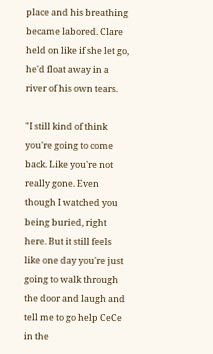place and his breathing became labored. Clare held on like if she let go, he'd float away in a river of his own tears.

"I still kind of think you're going to come back. Like you're not really gone. Even though I watched you being buried, right here. But it still feels like one day you're just going to walk through the door and laugh and tell me to go help CeCe in the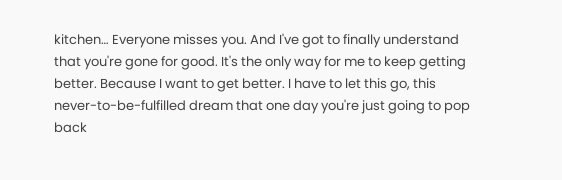kitchen… Everyone misses you. And I've got to finally understand that you're gone for good. It's the only way for me to keep getting better. Because I want to get better. I have to let this go, this never-to-be-fulfilled dream that one day you're just going to pop back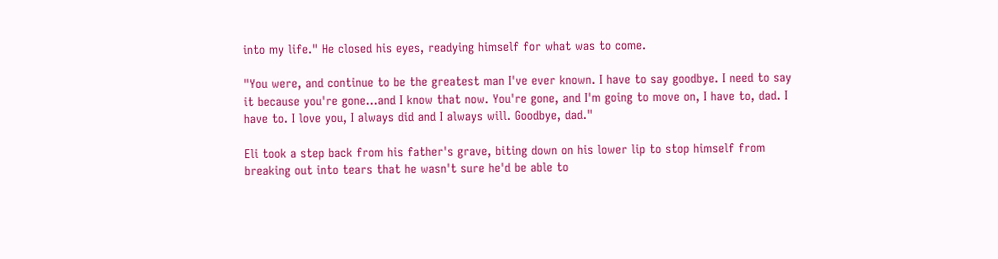into my life." He closed his eyes, readying himself for what was to come.

"You were, and continue to be the greatest man I've ever known. I have to say goodbye. I need to say it because you're gone…and I know that now. You're gone, and I'm going to move on, I have to, dad. I have to. I love you, I always did and I always will. Goodbye, dad."

Eli took a step back from his father's grave, biting down on his lower lip to stop himself from breaking out into tears that he wasn't sure he'd be able to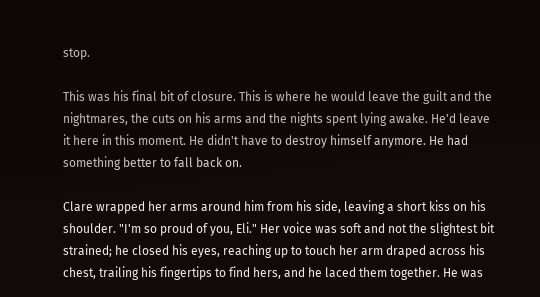stop.

This was his final bit of closure. This is where he would leave the guilt and the nightmares, the cuts on his arms and the nights spent lying awake. He'd leave it here in this moment. He didn't have to destroy himself anymore. He had something better to fall back on.

Clare wrapped her arms around him from his side, leaving a short kiss on his shoulder. "I'm so proud of you, Eli." Her voice was soft and not the slightest bit strained; he closed his eyes, reaching up to touch her arm draped across his chest, trailing his fingertips to find hers, and he laced them together. He was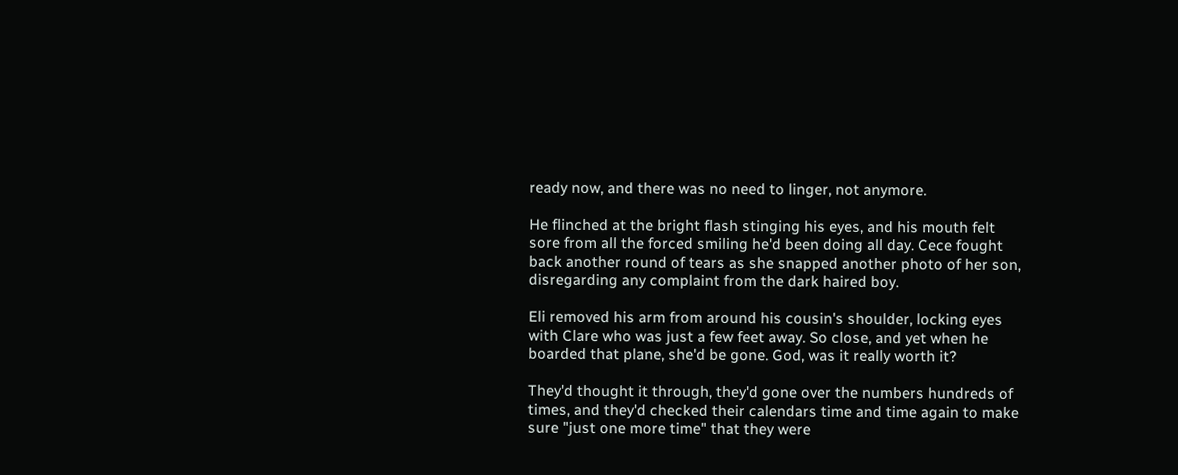ready now, and there was no need to linger, not anymore.

He flinched at the bright flash stinging his eyes, and his mouth felt sore from all the forced smiling he'd been doing all day. Cece fought back another round of tears as she snapped another photo of her son, disregarding any complaint from the dark haired boy.

Eli removed his arm from around his cousin's shoulder, locking eyes with Clare who was just a few feet away. So close, and yet when he boarded that plane, she'd be gone. God, was it really worth it?

They'd thought it through, they'd gone over the numbers hundreds of times, and they'd checked their calendars time and time again to make sure "just one more time" that they were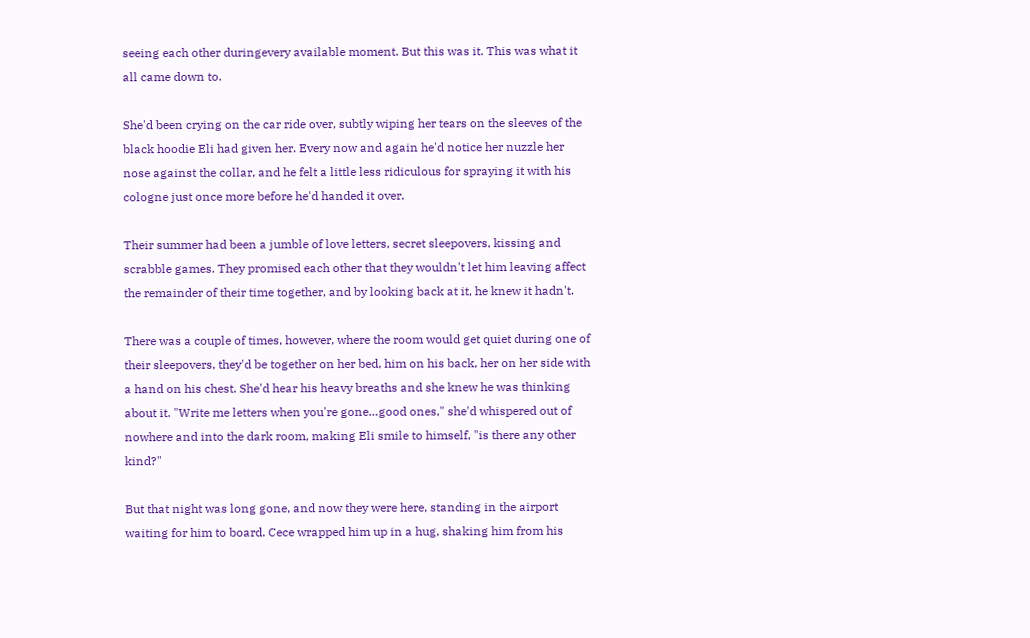seeing each other duringevery available moment. But this was it. This was what it all came down to.

She'd been crying on the car ride over, subtly wiping her tears on the sleeves of the black hoodie Eli had given her. Every now and again he'd notice her nuzzle her nose against the collar, and he felt a little less ridiculous for spraying it with his cologne just once more before he'd handed it over.

Their summer had been a jumble of love letters, secret sleepovers, kissing and scrabble games. They promised each other that they wouldn't let him leaving affect the remainder of their time together, and by looking back at it, he knew it hadn't.

There was a couple of times, however, where the room would get quiet during one of their sleepovers, they'd be together on her bed, him on his back, her on her side with a hand on his chest. She'd hear his heavy breaths and she knew he was thinking about it. "Write me letters when you're gone…good ones," she'd whispered out of nowhere and into the dark room, making Eli smile to himself, "is there any other kind?"

But that night was long gone, and now they were here, standing in the airport waiting for him to board. Cece wrapped him up in a hug, shaking him from his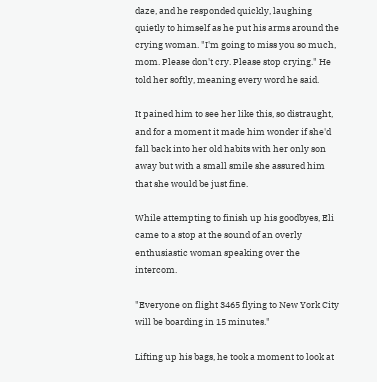daze, and he responded quickly, laughing quietly to himself as he put his arms around the crying woman. "I'm going to miss you so much, mom. Please don't cry. Please stop crying." He told her softly, meaning every word he said.

It pained him to see her like this, so distraught, and for a moment it made him wonder if she'd fall back into her old habits with her only son away but with a small smile she assured him that she would be just fine.

While attempting to finish up his goodbyes, Eli came to a stop at the sound of an overly enthusiastic woman speaking over the intercom.

"Everyone on flight 3465 flying to New York City will be boarding in 15 minutes."

Lifting up his bags, he took a moment to look at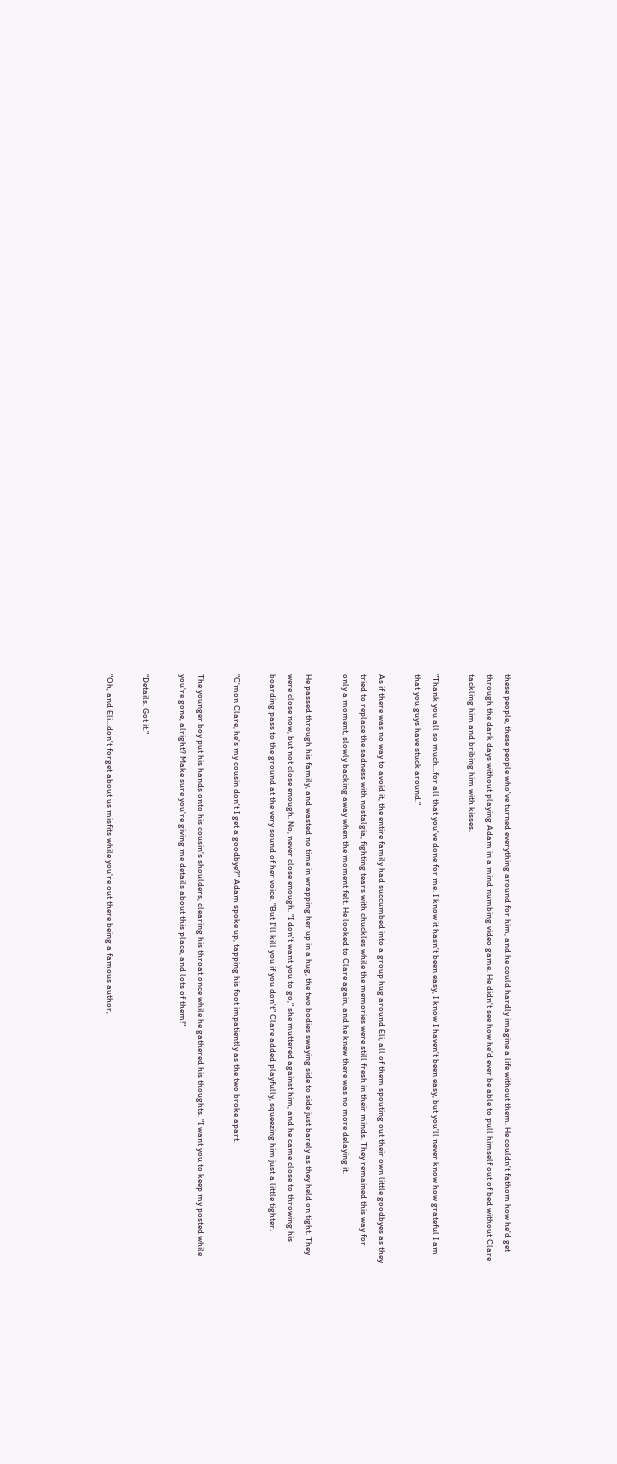these people, these people who've turned everything around for him, and he could hardly imagine a life without them. He couldn't fathom how he'd get through the dark days without playing Adam in a mind numbing video game. He didn't see how he'd ever be able to pull himself out of bed without Clare tackling him and bribing him with kisses.

"Thank you all so much…for all that you've done for me. I know it hasn't been easy, I know I haven't been easy, but you'll never know how grateful I am that you guys have stuck around."

As if there was no way to avoid it, the entire family had succumbed into a group hug around Eli, all of them spouting out their own little goodbyes as they tried to replace the sadness with nostalgia, fighting tears with chuckles while the memories were still fresh in their minds. They remained this way for only a moment, slowly backing away when the moment felt. He looked to Clare again, and he knew there was no more delaying it.

He passed through his family, and wasted no time in wrapping her up in a hug, the two bodies swaying side to side just barely as they held on tight. They were close now, but not close enough. No, never close enough. "I don't want you to go," she muttered against him, and he came close to throwing his boarding pass to the ground at the very sound of her voice. "But I'll kill you if you don't" Clare added playfully, squeezing him just a little tighter.

"C'mon Clare, he's my cousin don't I get a goodbye?" Adam spoke up, tapping his foot impatiently as the two broke apart.

The younger boy put his hands onto his cousin's shoulders, clearing his throat once while he gathered his thoughts. "I want you to keep my posted while you're gone, alright? Make sure you're giving me details about this place, and lots of them!"

"Details. Got it."

"Oh, and Eli…don't forget about us misfits while you're out there being a famous author,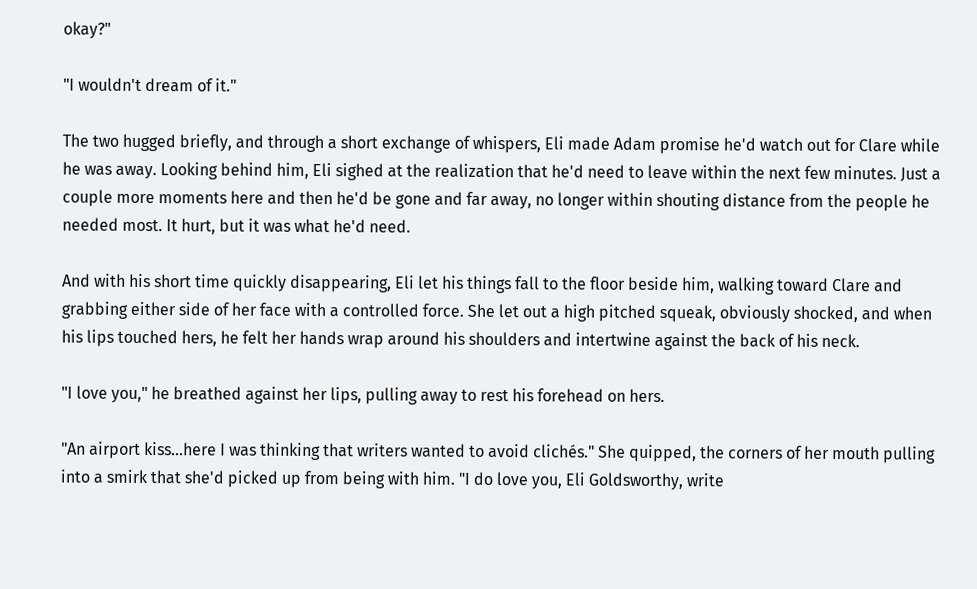okay?"

"I wouldn't dream of it."

The two hugged briefly, and through a short exchange of whispers, Eli made Adam promise he'd watch out for Clare while he was away. Looking behind him, Eli sighed at the realization that he'd need to leave within the next few minutes. Just a couple more moments here and then he'd be gone and far away, no longer within shouting distance from the people he needed most. It hurt, but it was what he'd need.

And with his short time quickly disappearing, Eli let his things fall to the floor beside him, walking toward Clare and grabbing either side of her face with a controlled force. She let out a high pitched squeak, obviously shocked, and when his lips touched hers, he felt her hands wrap around his shoulders and intertwine against the back of his neck.

"I love you," he breathed against her lips, pulling away to rest his forehead on hers.

"An airport kiss…here I was thinking that writers wanted to avoid clichés." She quipped, the corners of her mouth pulling into a smirk that she'd picked up from being with him. "I do love you, Eli Goldsworthy, write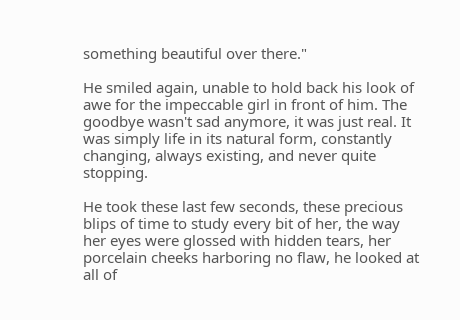something beautiful over there."

He smiled again, unable to hold back his look of awe for the impeccable girl in front of him. The goodbye wasn't sad anymore, it was just real. It was simply life in its natural form, constantly changing, always existing, and never quite stopping.

He took these last few seconds, these precious blips of time to study every bit of her, the way her eyes were glossed with hidden tears, her porcelain cheeks harboring no flaw, he looked at all of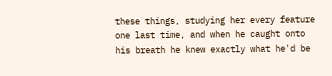these things, studying her every feature one last time, and when he caught onto his breath he knew exactly what he'd be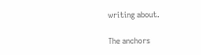writing about.

The anchors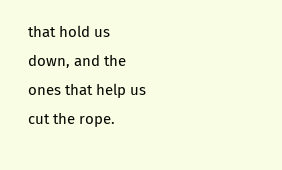that hold us down, and the ones that help us cut the rope.